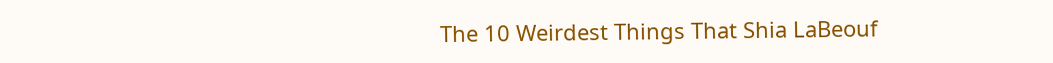The 10 Weirdest Things That Shia LaBeouf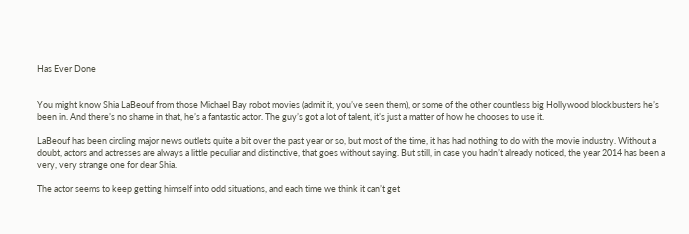Has Ever Done


You might know Shia LaBeouf from those Michael Bay robot movies (admit it, you’ve seen them), or some of the other countless big Hollywood blockbusters he’s been in. And there’s no shame in that, he’s a fantastic actor. The guy’s got a lot of talent, it’s just a matter of how he chooses to use it.

LaBeouf has been circling major news outlets quite a bit over the past year or so, but most of the time, it has had nothing to do with the movie industry. Without a doubt, actors and actresses are always a little peculiar and distinctive, that goes without saying. But still, in case you hadn’t already noticed, the year 2014 has been a very, very strange one for dear Shia.

The actor seems to keep getting himself into odd situations, and each time we think it can’t get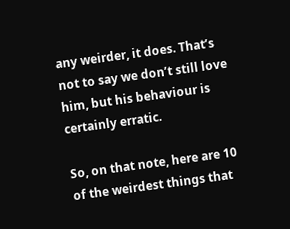any weirder, it does. That’s not to say we don’t still love him, but his behaviour is certainly erratic.

So, on that note, here are 10 of the weirdest things that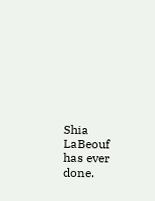Shia LaBeouf has ever done.